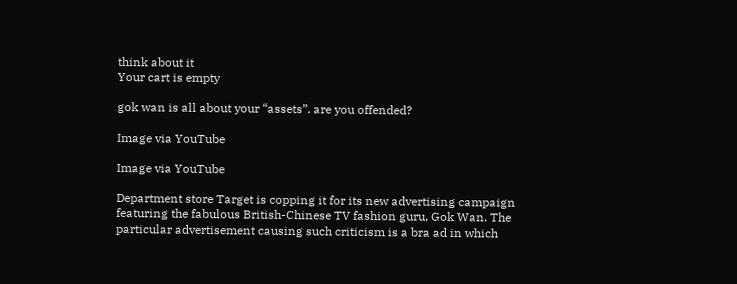think about it
Your cart is empty

gok wan is all about your “assets”. are you offended?

Image via YouTube

Image via YouTube

Department store Target is copping it for its new advertising campaign featuring the fabulous British-Chinese TV fashion guru, Gok Wan. The particular advertisement causing such criticism is a bra ad in which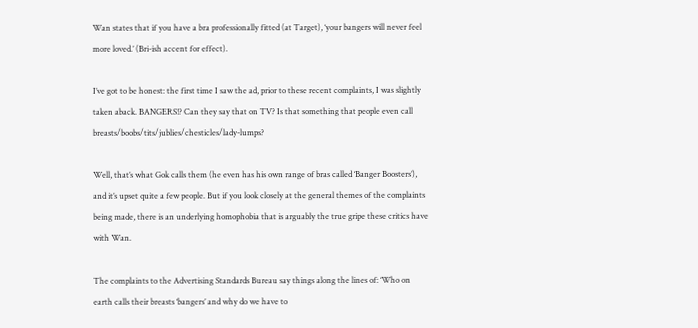Wan states that if you have a bra professionally fitted (at Target), ‘your bangers will never feel more loved.’ (Bri-ish accent for effect).

I’ve got to be honest: the first time I saw the ad, prior to these recent complaints, I was slightly taken aback. BANGERS!? Can they say that on TV? Is that something that people even call breasts/boobs/tits/jublies/chesticles/lady-lumps?

Well, that’s what Gok calls them (he even has his own range of bras called ‘Banger Boosters’), and it’s upset quite a few people. But if you look closely at the general themes of the complaints being made, there is an underlying homophobia that is arguably the true gripe these critics have with Wan.

The complaints to the Advertising Standards Bureau say things along the lines of: ‘Who on earth calls their breasts ‘bangers’ and why do we have to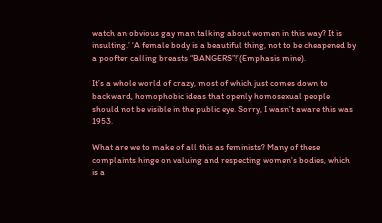watch an obvious gay man talking about women in this way? It is insulting.’ ‘A female body is a beautiful thing, not to be cheapened by a poofter calling breasts “BANGERS”!’(Emphasis mine).

It’s a whole world of crazy, most of which just comes down to backward, homophobic ideas that openly homosexual people should not be visible in the public eye. Sorry, I wasn’t aware this was 1953.

What are we to make of all this as feminists? Many of these complaints hinge on valuing and respecting women’s bodies, which is a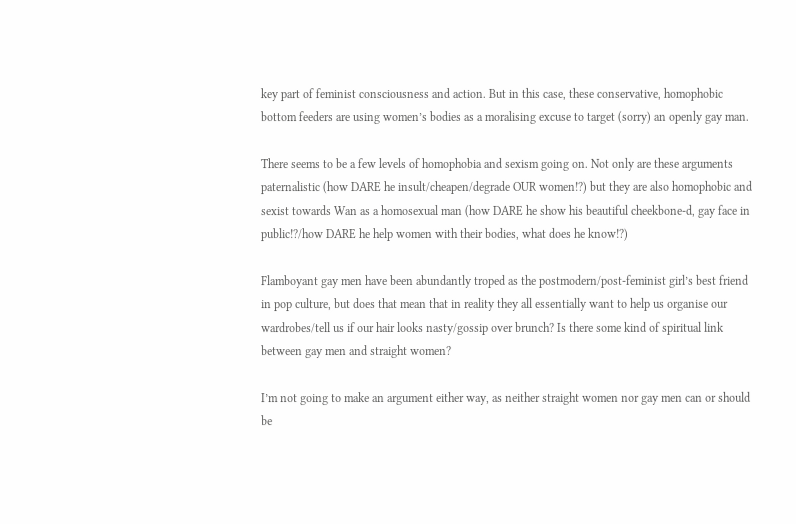key part of feminist consciousness and action. But in this case, these conservative, homophobic bottom feeders are using women’s bodies as a moralising excuse to target (sorry) an openly gay man.

There seems to be a few levels of homophobia and sexism going on. Not only are these arguments paternalistic (how DARE he insult/cheapen/degrade OUR women!?) but they are also homophobic and sexist towards Wan as a homosexual man (how DARE he show his beautiful cheekbone-d, gay face in public!?/how DARE he help women with their bodies, what does he know!?)

Flamboyant gay men have been abundantly troped as the postmodern/post-feminist girl’s best friend in pop culture, but does that mean that in reality they all essentially want to help us organise our wardrobes/tell us if our hair looks nasty/gossip over brunch? Is there some kind of spiritual link between gay men and straight women?

I’m not going to make an argument either way, as neither straight women nor gay men can or should be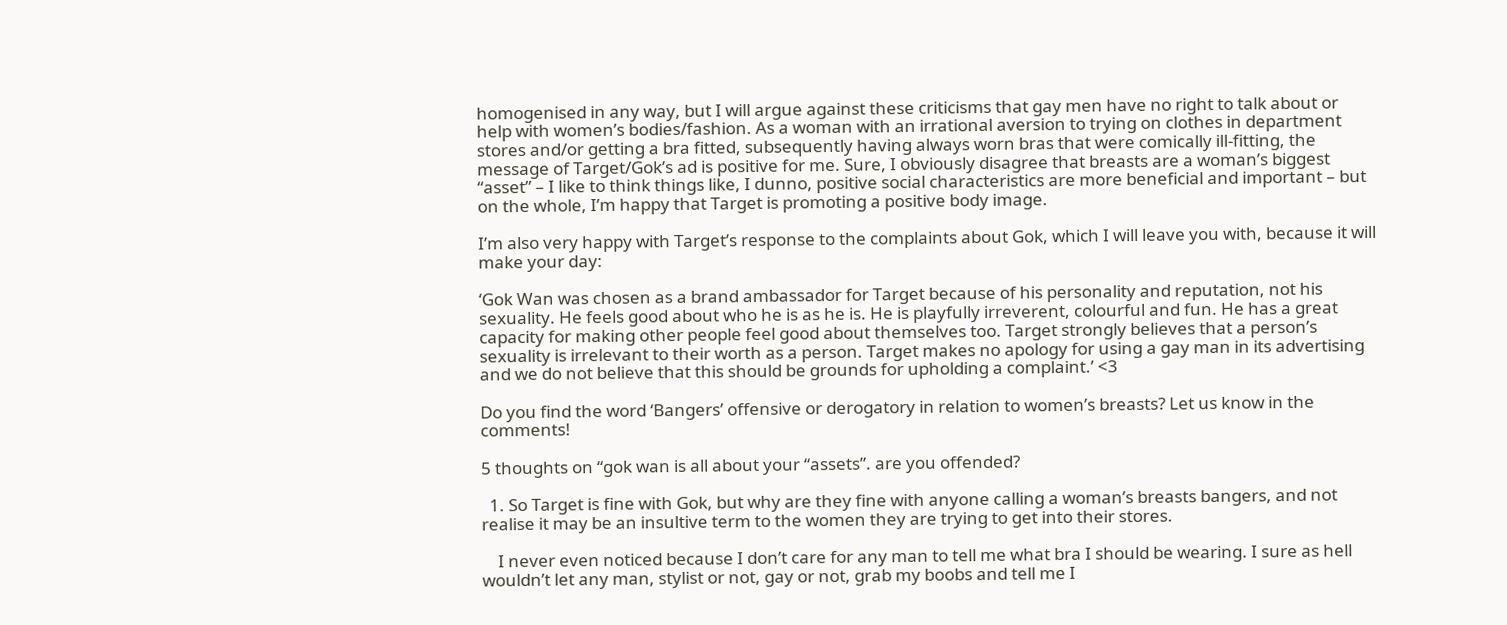homogenised in any way, but I will argue against these criticisms that gay men have no right to talk about or help with women’s bodies/fashion. As a woman with an irrational aversion to trying on clothes in department stores and/or getting a bra fitted, subsequently having always worn bras that were comically ill-fitting, the message of Target/Gok’s ad is positive for me. Sure, I obviously disagree that breasts are a woman’s biggest “asset” – I like to think things like, I dunno, positive social characteristics are more beneficial and important – but on the whole, I’m happy that Target is promoting a positive body image.

I’m also very happy with Target’s response to the complaints about Gok, which I will leave you with, because it will make your day:

‘Gok Wan was chosen as a brand ambassador for Target because of his personality and reputation, not his sexuality. He feels good about who he is as he is. He is playfully irreverent, colourful and fun. He has a great capacity for making other people feel good about themselves too. Target strongly believes that a person’s sexuality is irrelevant to their worth as a person. Target makes no apology for using a gay man in its advertising and we do not believe that this should be grounds for upholding a complaint.’ <3

Do you find the word ‘Bangers’ offensive or derogatory in relation to women’s breasts? Let us know in the comments!

5 thoughts on “gok wan is all about your “assets”. are you offended?

  1. So Target is fine with Gok, but why are they fine with anyone calling a woman’s breasts bangers, and not realise it may be an insultive term to the women they are trying to get into their stores.

    I never even noticed because I don’t care for any man to tell me what bra I should be wearing. I sure as hell wouldn’t let any man, stylist or not, gay or not, grab my boobs and tell me I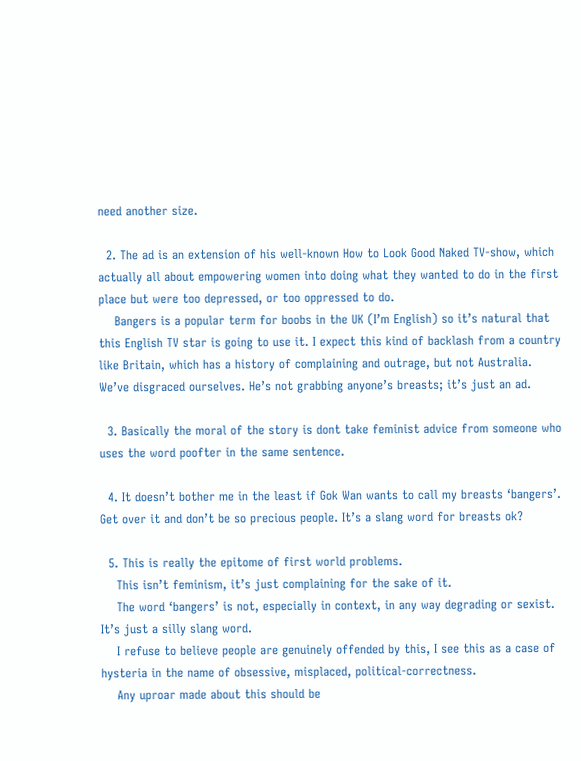need another size.

  2. The ad is an extension of his well-known How to Look Good Naked TV-show, which actually all about empowering women into doing what they wanted to do in the first place but were too depressed, or too oppressed to do.
    Bangers is a popular term for boobs in the UK (I’m English) so it’s natural that this English TV star is going to use it. I expect this kind of backlash from a country like Britain, which has a history of complaining and outrage, but not Australia. We’ve disgraced ourselves. He’s not grabbing anyone’s breasts; it’s just an ad.

  3. Basically the moral of the story is dont take feminist advice from someone who uses the word poofter in the same sentence.

  4. It doesn’t bother me in the least if Gok Wan wants to call my breasts ‘bangers’. Get over it and don’t be so precious people. It’s a slang word for breasts ok?

  5. This is really the epitome of first world problems.
    This isn’t feminism, it’s just complaining for the sake of it.
    The word ‘bangers’ is not, especially in context, in any way degrading or sexist. It’s just a silly slang word.
    I refuse to believe people are genuinely offended by this, I see this as a case of hysteria in the name of obsessive, misplaced, political-correctness.
    Any uproar made about this should be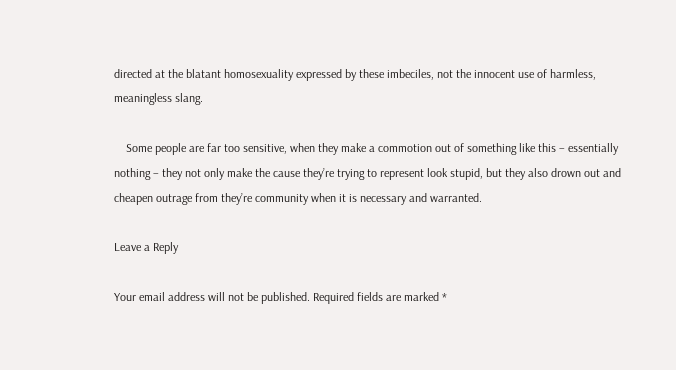directed at the blatant homosexuality expressed by these imbeciles, not the innocent use of harmless, meaningless slang.

    Some people are far too sensitive, when they make a commotion out of something like this – essentially nothing – they not only make the cause they’re trying to represent look stupid, but they also drown out and cheapen outrage from they’re community when it is necessary and warranted.

Leave a Reply

Your email address will not be published. Required fields are marked *